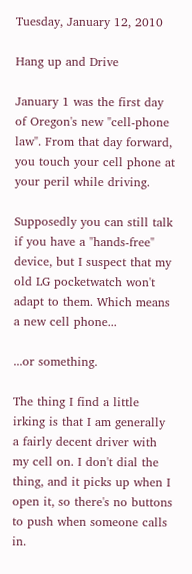Tuesday, January 12, 2010

Hang up and Drive

January 1 was the first day of Oregon's new "cell-phone law". From that day forward, you touch your cell phone at your peril while driving.

Supposedly you can still talk if you have a "hands-free" device, but I suspect that my old LG pocketwatch won't adapt to them. Which means a new cell phone...

...or something.

The thing I find a little irking is that I am generally a fairly decent driver with my cell on. I don't dial the thing, and it picks up when I open it, so there's no buttons to push when someone calls in.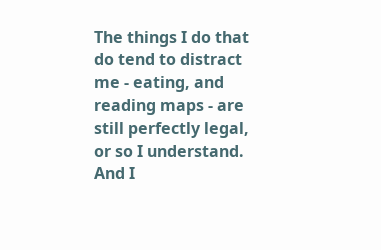The things I do that do tend to distract me - eating, and reading maps - are still perfectly legal, or so I understand. And I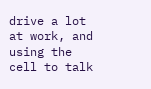drive a lot at work, and using the cell to talk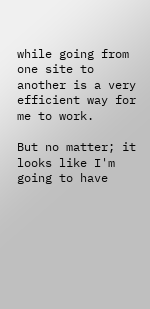while going from one site to another is a very efficient way for me to work.

But no matter; it looks like I'm going to have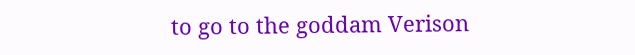to go to the goddam Verison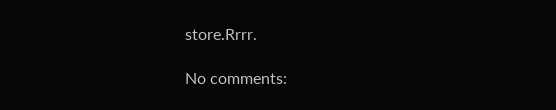store.Rrrr.

No comments: